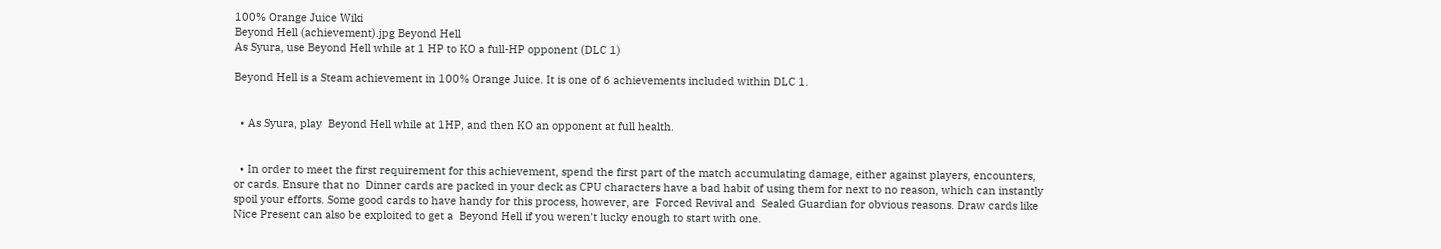100% Orange Juice Wiki
Beyond Hell (achievement).jpg Beyond Hell
As Syura, use Beyond Hell while at 1 HP to KO a full-HP opponent (DLC 1)

Beyond Hell is a Steam achievement in 100% Orange Juice. It is one of 6 achievements included within DLC 1.


  • As Syura, play  Beyond Hell while at 1HP, and then KO an opponent at full health.


  • In order to meet the first requirement for this achievement, spend the first part of the match accumulating damage, either against players, encounters, or cards. Ensure that no  Dinner cards are packed in your deck as CPU characters have a bad habit of using them for next to no reason, which can instantly spoil your efforts. Some good cards to have handy for this process, however, are  Forced Revival and  Sealed Guardian for obvious reasons. Draw cards like  Nice Present can also be exploited to get a  Beyond Hell if you weren't lucky enough to start with one.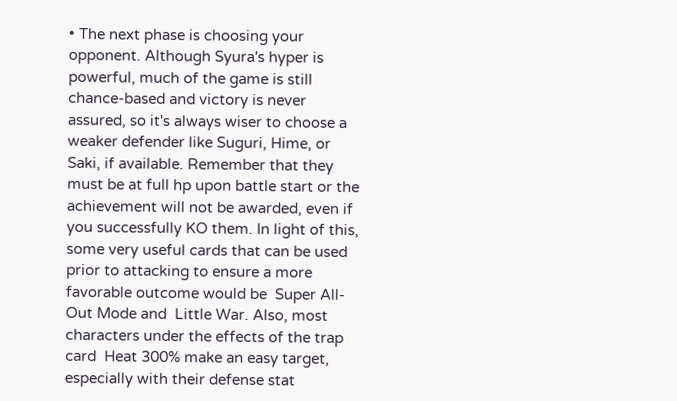• The next phase is choosing your opponent. Although Syura's hyper is powerful, much of the game is still chance-based and victory is never assured, so it's always wiser to choose a weaker defender like Suguri, Hime, or Saki, if available. Remember that they must be at full hp upon battle start or the achievement will not be awarded, even if you successfully KO them. In light of this, some very useful cards that can be used prior to attacking to ensure a more favorable outcome would be  Super All-Out Mode and  Little War. Also, most characters under the effects of the trap card  Heat 300% make an easy target, especially with their defense stat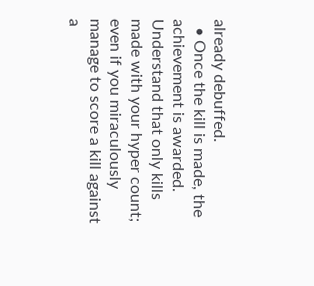already debuffed.
  • Once the kill is made, the achievement is awarded. Understand that only kills made with your hyper count; even if you miraculously manage to score a kill against a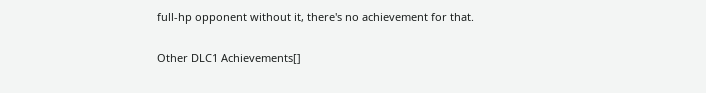full-hp opponent without it, there's no achievement for that.

Other DLC1 Achievements[]